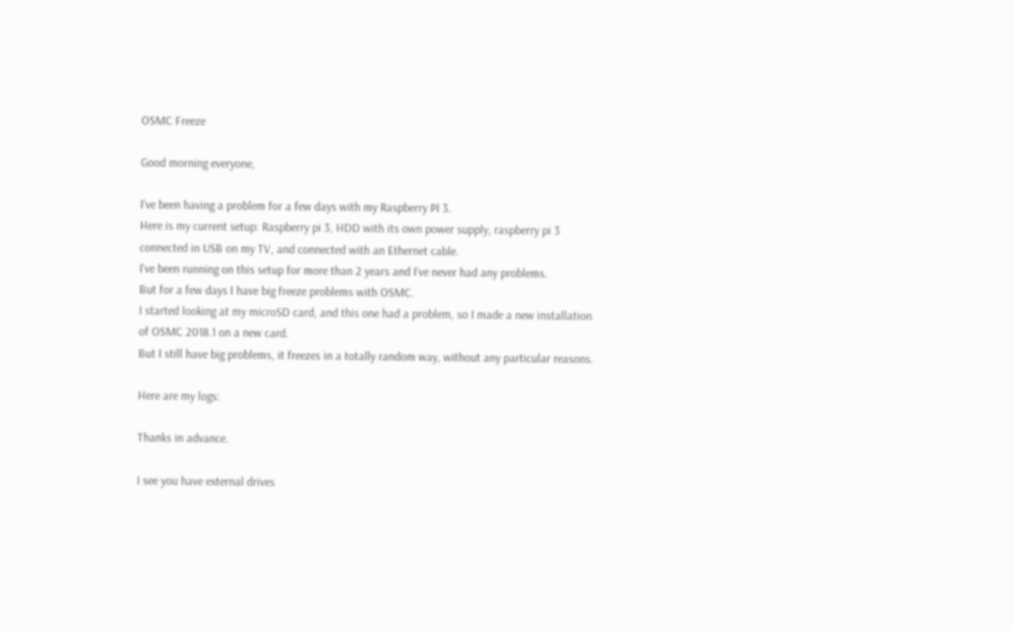OSMC Freeze

Good morning everyone,

I’ve been having a problem for a few days with my Raspberry PI 3.
Here is my current setup: Raspberry pi 3, HDD with its own power supply, raspberry pi 3 connected in USB on my TV, and connected with an Ethernet cable.
I’ve been running on this setup for more than 2 years and I’ve never had any problems.
But for a few days I have big freeze problems with OSMC.
I started looking at my microSD card, and this one had a problem, so I made a new installation of OSMC 2018.1 on a new card.
But I still have big problems, it freezes in a totally random way, without any particular reasons.

Here are my logs:

Thanks in advance.

I see you have external drives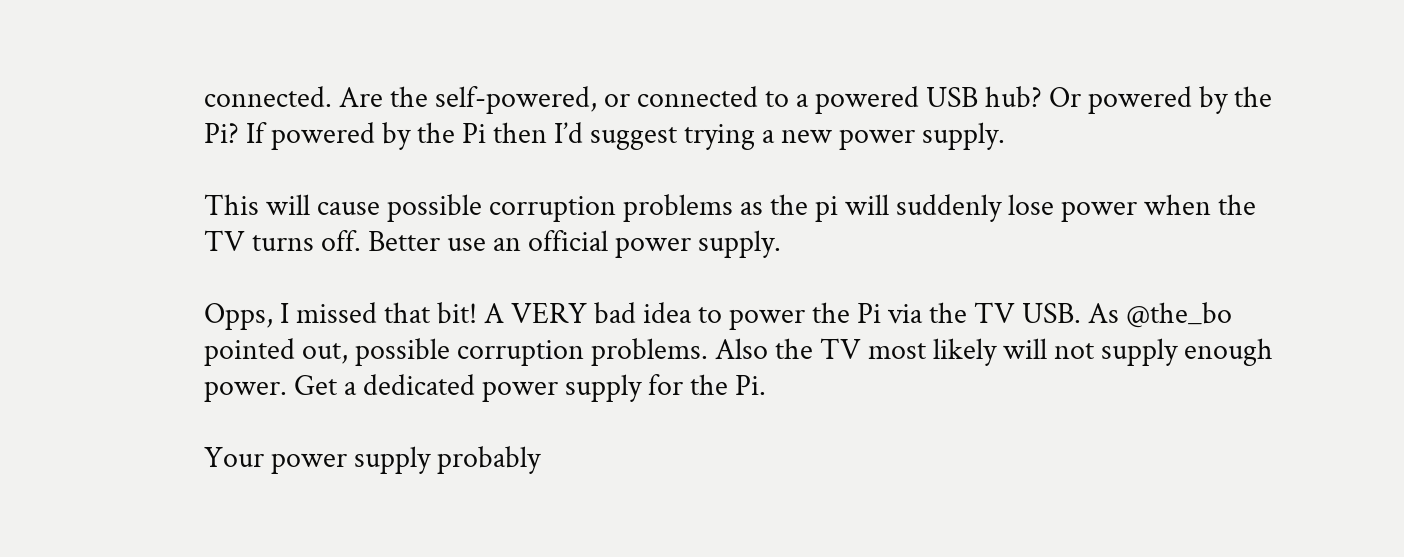connected. Are the self-powered, or connected to a powered USB hub? Or powered by the Pi? If powered by the Pi then I’d suggest trying a new power supply.

This will cause possible corruption problems as the pi will suddenly lose power when the TV turns off. Better use an official power supply.

Opps, I missed that bit! A VERY bad idea to power the Pi via the TV USB. As @the_bo pointed out, possible corruption problems. Also the TV most likely will not supply enough power. Get a dedicated power supply for the Pi.

Your power supply probably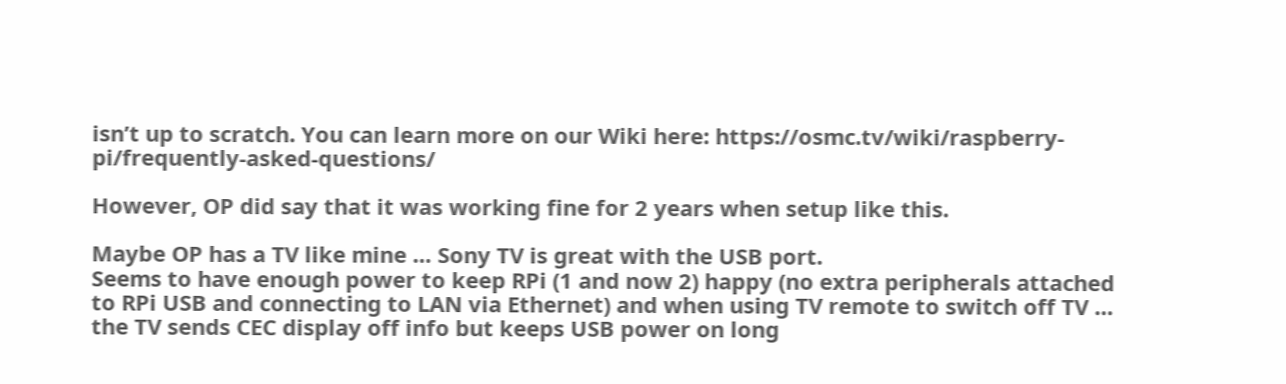isn’t up to scratch. You can learn more on our Wiki here: https://osmc.tv/wiki/raspberry-pi/frequently-asked-questions/

However, OP did say that it was working fine for 2 years when setup like this.

Maybe OP has a TV like mine … Sony TV is great with the USB port.
Seems to have enough power to keep RPi (1 and now 2) happy (no extra peripherals attached to RPi USB and connecting to LAN via Ethernet) and when using TV remote to switch off TV … the TV sends CEC display off info but keeps USB power on long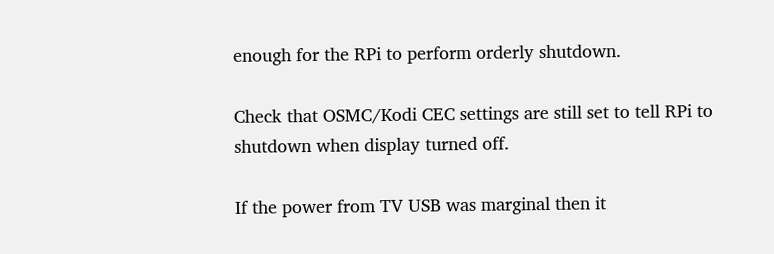enough for the RPi to perform orderly shutdown.

Check that OSMC/Kodi CEC settings are still set to tell RPi to shutdown when display turned off.

If the power from TV USB was marginal then it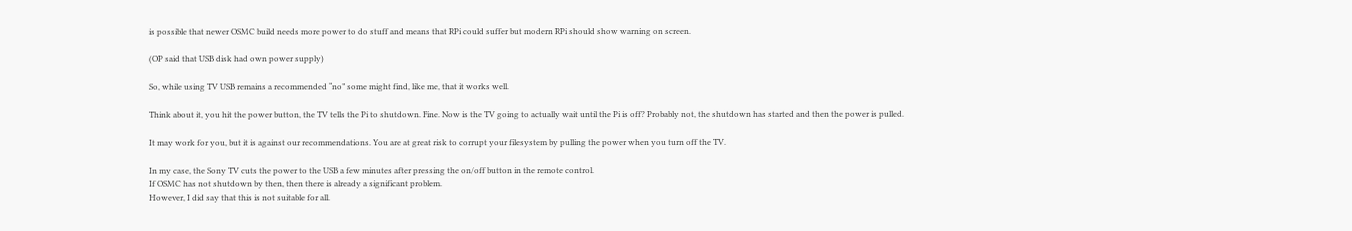is possible that newer OSMC build needs more power to do stuff and means that RPi could suffer but modern RPi should show warning on screen.

(OP said that USB disk had own power supply)

So, while using TV USB remains a recommended “no” some might find, like me, that it works well.

Think about it, you hit the power button, the TV tells the Pi to shutdown. Fine. Now is the TV going to actually wait until the Pi is off? Probably not, the shutdown has started and then the power is pulled.

It may work for you, but it is against our recommendations. You are at great risk to corrupt your filesystem by pulling the power when you turn off the TV.

In my case, the Sony TV cuts the power to the USB a few minutes after pressing the on/off button in the remote control.
If OSMC has not shutdown by then, then there is already a significant problem.
However, I did say that this is not suitable for all.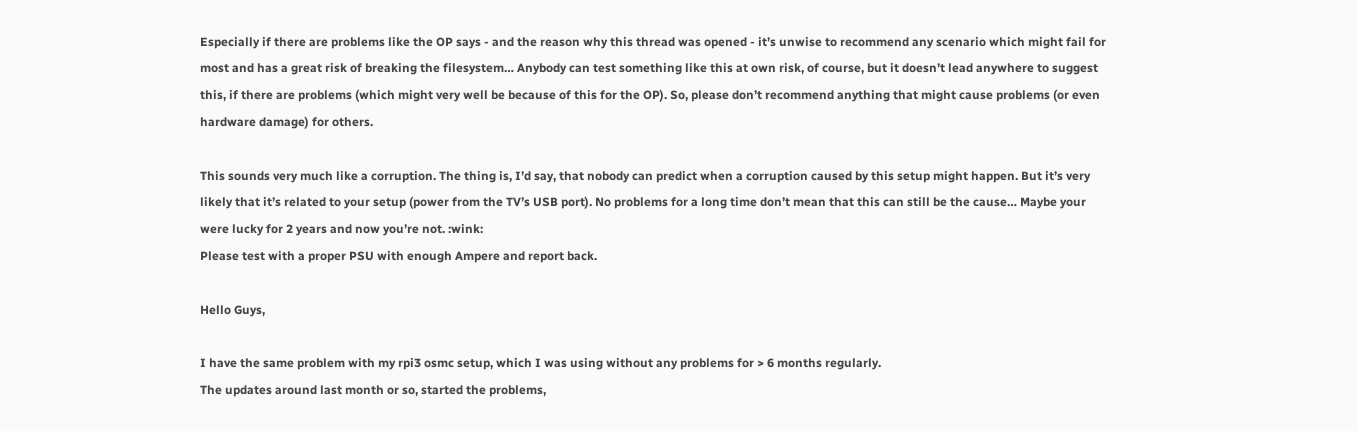Especially if there are problems like the OP says - and the reason why this thread was opened - it’s unwise to recommend any scenario which might fail for most and has a great risk of breaking the filesystem… Anybody can test something like this at own risk, of course, but it doesn’t lead anywhere to suggest this, if there are problems (which might very well be because of this for the OP). So, please don’t recommend anything that might cause problems (or even hardware damage) for others.

This sounds very much like a corruption. The thing is, I’d say, that nobody can predict when a corruption caused by this setup might happen. But it’s very likely that it’s related to your setup (power from the TV’s USB port). No problems for a long time don’t mean that this can still be the cause… Maybe your were lucky for 2 years and now you’re not. :wink:
Please test with a proper PSU with enough Ampere and report back.

Hello Guys,

I have the same problem with my rpi3 osmc setup, which I was using without any problems for > 6 months regularly.
The updates around last month or so, started the problems,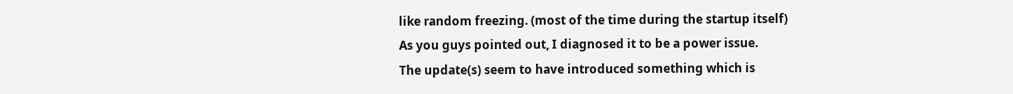like random freezing. (most of the time during the startup itself)
As you guys pointed out, I diagnosed it to be a power issue.
The update(s) seem to have introduced something which is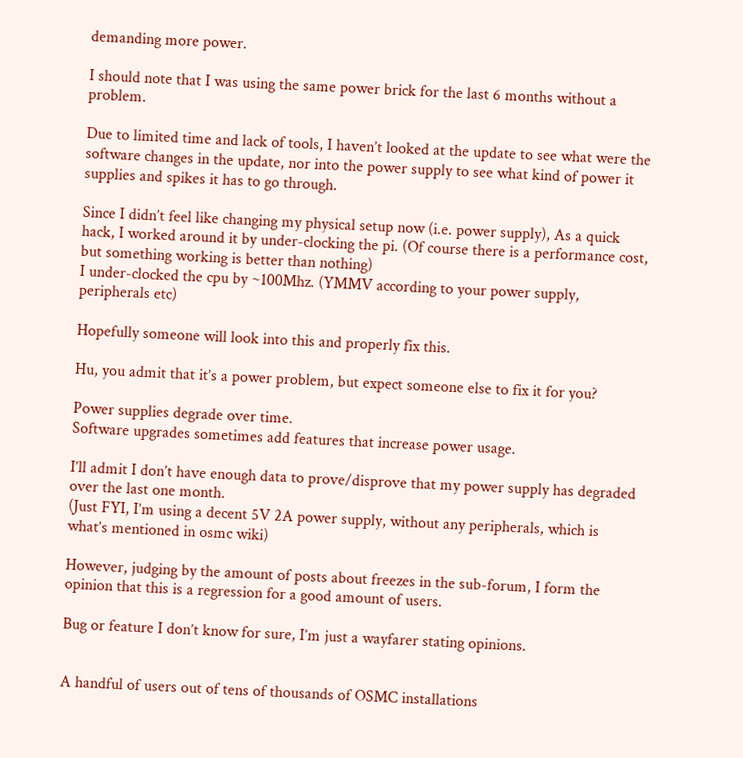demanding more power.

I should note that I was using the same power brick for the last 6 months without a problem.

Due to limited time and lack of tools, I haven’t looked at the update to see what were the software changes in the update, nor into the power supply to see what kind of power it supplies and spikes it has to go through.

Since I didn’t feel like changing my physical setup now (i.e. power supply), As a quick hack, I worked around it by under-clocking the pi. (Of course there is a performance cost, but something working is better than nothing)
I under-clocked the cpu by ~100Mhz. (YMMV according to your power supply, peripherals etc)

Hopefully someone will look into this and properly fix this.

Hu, you admit that it’s a power problem, but expect someone else to fix it for you?

Power supplies degrade over time.
Software upgrades sometimes add features that increase power usage.

I’ll admit I don’t have enough data to prove/disprove that my power supply has degraded over the last one month.
(Just FYI, I’m using a decent 5V 2A power supply, without any peripherals, which is what’s mentioned in osmc wiki)

However, judging by the amount of posts about freezes in the sub-forum, I form the opinion that this is a regression for a good amount of users.

Bug or feature I don’t know for sure, I’m just a wayfarer stating opinions.


A handful of users out of tens of thousands of OSMC installations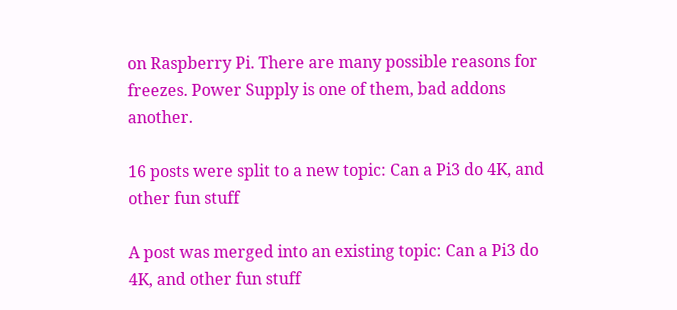on Raspberry Pi. There are many possible reasons for freezes. Power Supply is one of them, bad addons another.

16 posts were split to a new topic: Can a Pi3 do 4K, and other fun stuff

A post was merged into an existing topic: Can a Pi3 do 4K, and other fun stuff